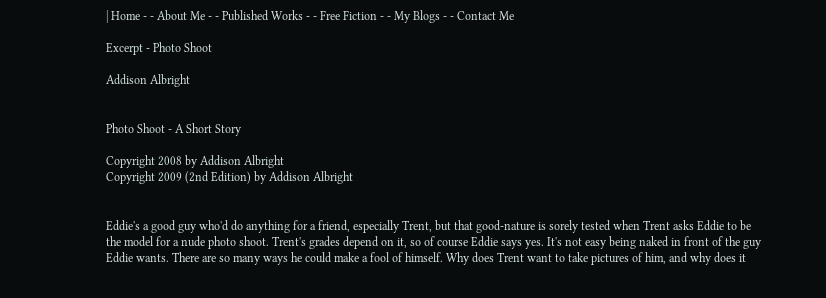| Home - - About Me - - Published Works - - Free Fiction - - My Blogs - - Contact Me

Excerpt - Photo Shoot

Addison Albright


Photo Shoot - A Short Story

Copyright 2008 by Addison Albright
Copyright 2009 (2nd Edition) by Addison Albright


Eddie's a good guy who'd do anything for a friend, especially Trent, but that good-nature is sorely tested when Trent asks Eddie to be the model for a nude photo shoot. Trent's grades depend on it, so of course Eddie says yes. It's not easy being naked in front of the guy Eddie wants. There are so many ways he could make a fool of himself. Why does Trent want to take pictures of him, and why does it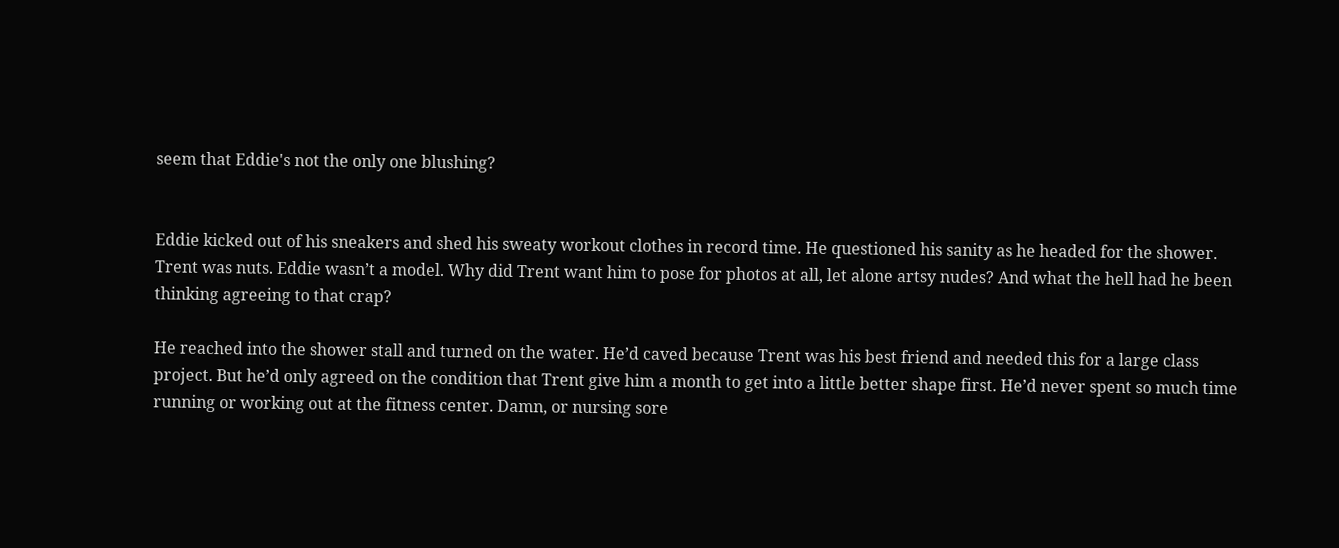seem that Eddie's not the only one blushing?


Eddie kicked out of his sneakers and shed his sweaty workout clothes in record time. He questioned his sanity as he headed for the shower. Trent was nuts. Eddie wasn’t a model. Why did Trent want him to pose for photos at all, let alone artsy nudes? And what the hell had he been thinking agreeing to that crap?

He reached into the shower stall and turned on the water. He’d caved because Trent was his best friend and needed this for a large class project. But he’d only agreed on the condition that Trent give him a month to get into a little better shape first. He’d never spent so much time running or working out at the fitness center. Damn, or nursing sore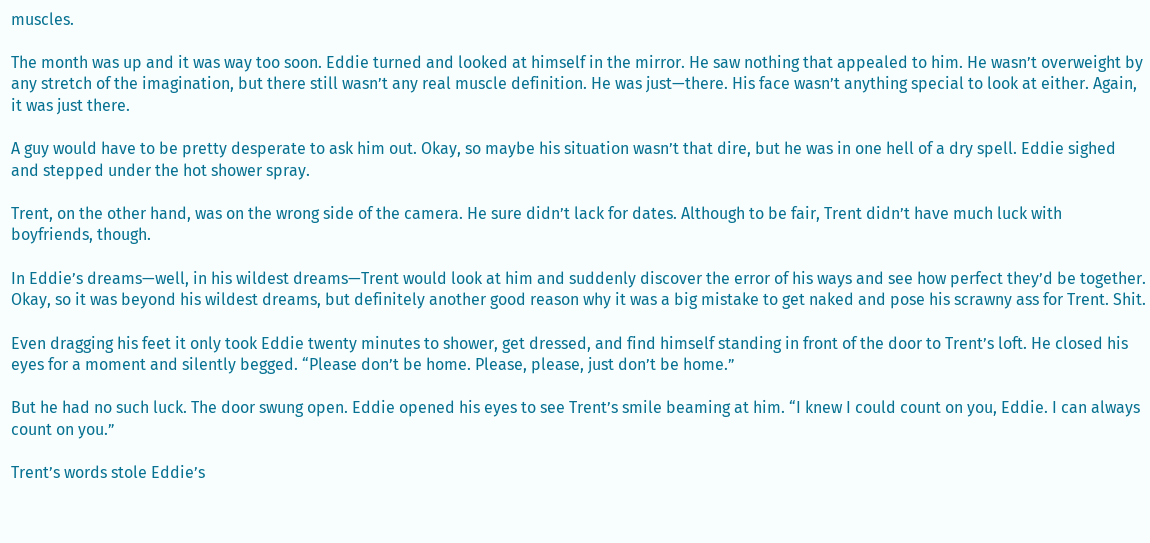muscles.

The month was up and it was way too soon. Eddie turned and looked at himself in the mirror. He saw nothing that appealed to him. He wasn’t overweight by any stretch of the imagination, but there still wasn’t any real muscle definition. He was just—there. His face wasn’t anything special to look at either. Again, it was just there.

A guy would have to be pretty desperate to ask him out. Okay, so maybe his situation wasn’t that dire, but he was in one hell of a dry spell. Eddie sighed and stepped under the hot shower spray.

Trent, on the other hand, was on the wrong side of the camera. He sure didn’t lack for dates. Although to be fair, Trent didn’t have much luck with boyfriends, though.

In Eddie’s dreams—well, in his wildest dreams—Trent would look at him and suddenly discover the error of his ways and see how perfect they’d be together. Okay, so it was beyond his wildest dreams, but definitely another good reason why it was a big mistake to get naked and pose his scrawny ass for Trent. Shit.

Even dragging his feet it only took Eddie twenty minutes to shower, get dressed, and find himself standing in front of the door to Trent’s loft. He closed his eyes for a moment and silently begged. “Please don’t be home. Please, please, just don’t be home.”

But he had no such luck. The door swung open. Eddie opened his eyes to see Trent’s smile beaming at him. “I knew I could count on you, Eddie. I can always count on you.”

Trent’s words stole Eddie’s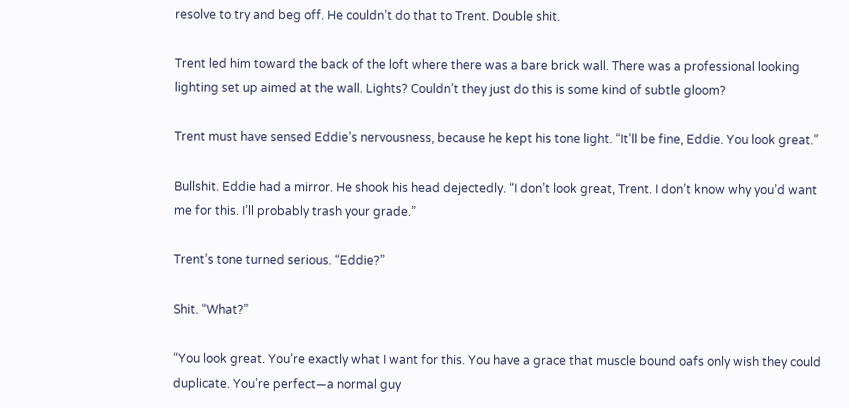resolve to try and beg off. He couldn’t do that to Trent. Double shit.

Trent led him toward the back of the loft where there was a bare brick wall. There was a professional looking lighting set up aimed at the wall. Lights? Couldn’t they just do this is some kind of subtle gloom?

Trent must have sensed Eddie’s nervousness, because he kept his tone light. “It’ll be fine, Eddie. You look great.”

Bullshit. Eddie had a mirror. He shook his head dejectedly. “I don’t look great, Trent. I don’t know why you’d want me for this. I’ll probably trash your grade.”

Trent’s tone turned serious. “Eddie?”

Shit. “What?”

“You look great. You’re exactly what I want for this. You have a grace that muscle bound oafs only wish they could duplicate. You’re perfect—a normal guy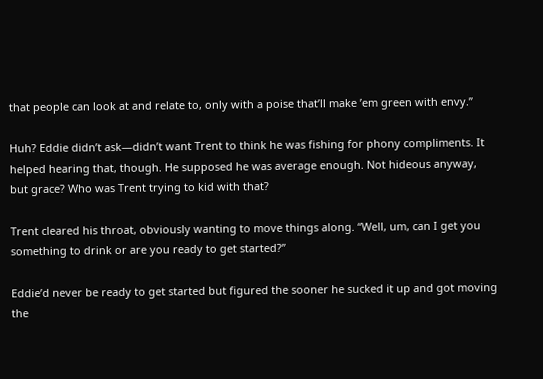that people can look at and relate to, only with a poise that’ll make ’em green with envy.”

Huh? Eddie didn’t ask—didn’t want Trent to think he was fishing for phony compliments. It helped hearing that, though. He supposed he was average enough. Not hideous anyway, but grace? Who was Trent trying to kid with that?

Trent cleared his throat, obviously wanting to move things along. “Well, um, can I get you something to drink or are you ready to get started?”

Eddie’d never be ready to get started but figured the sooner he sucked it up and got moving the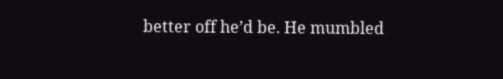better off he’d be. He mumbled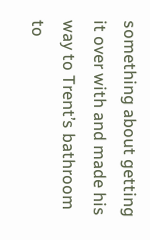something about getting it over with and made his way to Trent’s bathroom to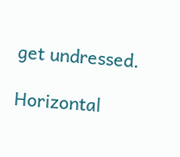get undressed.

Horizontal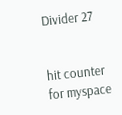Divider 27


hit counter for myspace